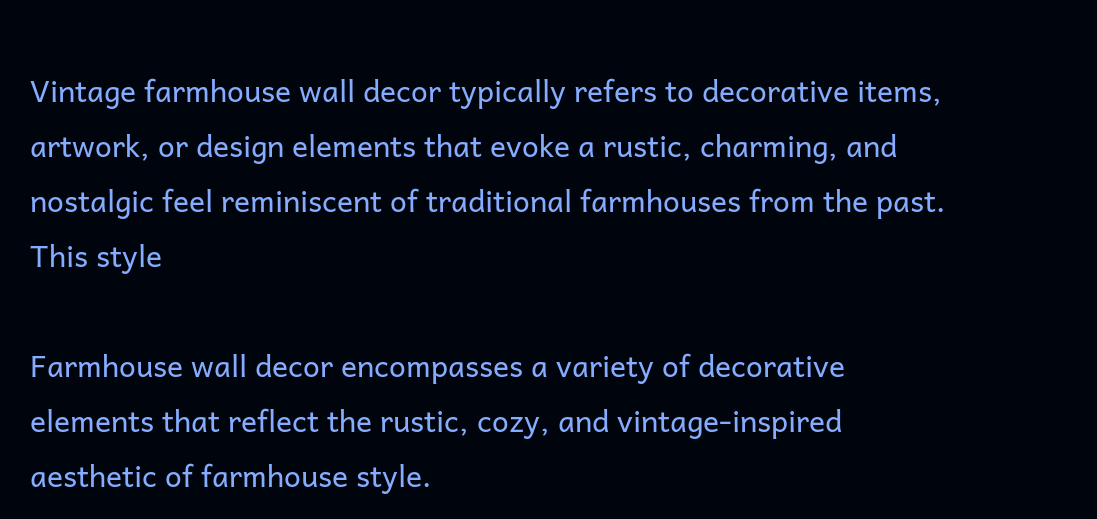Vintage farmhouse wall decor typically refers to decorative items, artwork, or design elements that evoke a rustic, charming, and nostalgic feel reminiscent of traditional farmhouses from the past. This style

Farmhouse wall decor encompasses a variety of decorative elements that reflect the rustic, cozy, and vintage-inspired aesthetic of farmhouse style.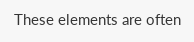These elements are often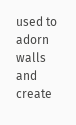used to adorn walls and create